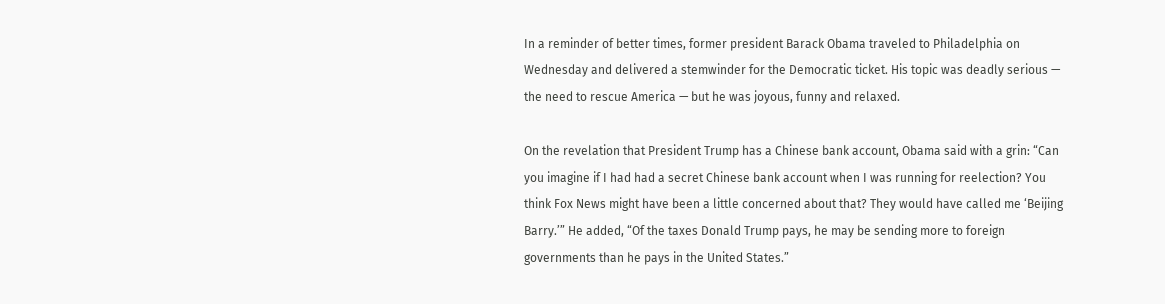In a reminder of better times, former president Barack Obama traveled to Philadelphia on Wednesday and delivered a stemwinder for the Democratic ticket. His topic was deadly serious — the need to rescue America — but he was joyous, funny and relaxed.

On the revelation that President Trump has a Chinese bank account, Obama said with a grin: “Can you imagine if I had had a secret Chinese bank account when I was running for reelection? You think Fox News might have been a little concerned about that? They would have called me ‘Beijing Barry.’” He added, “Of the taxes Donald Trump pays, he may be sending more to foreign governments than he pays in the United States.”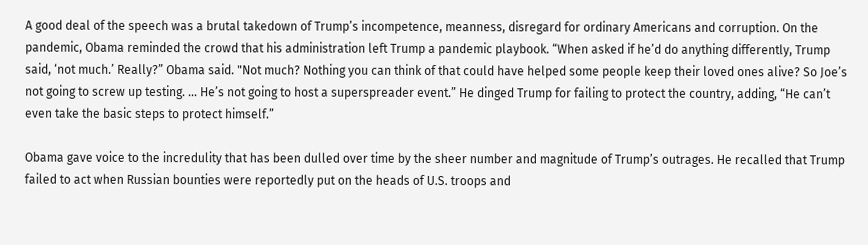A good deal of the speech was a brutal takedown of Trump’s incompetence, meanness, disregard for ordinary Americans and corruption. On the pandemic, Obama reminded the crowd that his administration left Trump a pandemic playbook. “When asked if he’d do anything differently, Trump said, ‘not much.’ Really?” Obama said. "Not much? Nothing you can think of that could have helped some people keep their loved ones alive? So Joe’s not going to screw up testing. ... He’s not going to host a superspreader event.” He dinged Trump for failing to protect the country, adding, “He can’t even take the basic steps to protect himself.”

Obama gave voice to the incredulity that has been dulled over time by the sheer number and magnitude of Trump’s outrages. He recalled that Trump failed to act when Russian bounties were reportedly put on the heads of U.S. troops and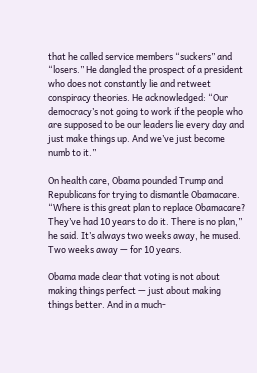that he called service members “suckers” and “losers.” He dangled the prospect of a president who does not constantly lie and retweet conspiracy theories. He acknowledged: “Our democracy’s not going to work if the people who are supposed to be our leaders lie every day and just make things up. And we’ve just become numb to it.”

On health care, Obama pounded Trump and Republicans for trying to dismantle Obamacare. “Where is this great plan to replace Obamacare? They’ve had 10 years to do it. There is no plan,” he said. It’s always two weeks away, he mused. Two weeks away — for 10 years.

Obama made clear that voting is not about making things perfect — just about making things better. And in a much-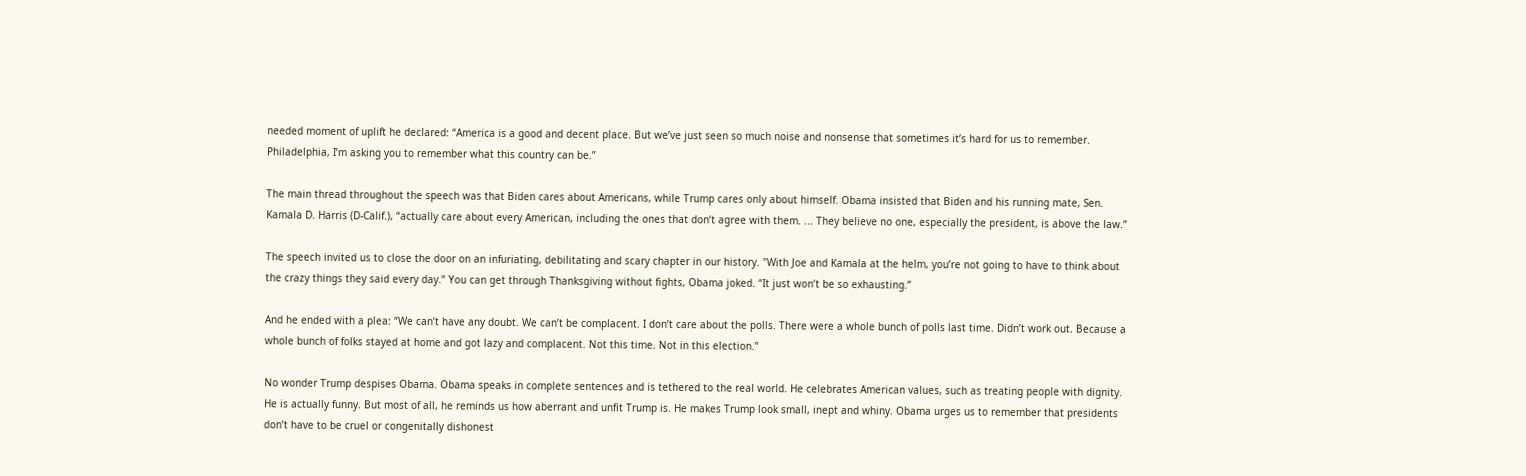needed moment of uplift he declared: “America is a good and decent place. But we’ve just seen so much noise and nonsense that sometimes it’s hard for us to remember. Philadelphia, I’m asking you to remember what this country can be.”

The main thread throughout the speech was that Biden cares about Americans, while Trump cares only about himself. Obama insisted that Biden and his running mate, Sen. Kamala D. Harris (D-Calif.), “actually care about every American, including the ones that don’t agree with them. ... They believe no one, especially the president, is above the law.”

The speech invited us to close the door on an infuriating, debilitating and scary chapter in our history. "With Joe and Kamala at the helm, you’re not going to have to think about the crazy things they said every day.” You can get through Thanksgiving without fights, Obama joked. “It just won’t be so exhausting.”

And he ended with a plea: “We can’t have any doubt. We can’t be complacent. I don’t care about the polls. There were a whole bunch of polls last time. Didn’t work out. Because a whole bunch of folks stayed at home and got lazy and complacent. Not this time. Not in this election.”

No wonder Trump despises Obama. Obama speaks in complete sentences and is tethered to the real world. He celebrates American values, such as treating people with dignity. He is actually funny. But most of all, he reminds us how aberrant and unfit Trump is. He makes Trump look small, inept and whiny. Obama urges us to remember that presidents don’t have to be cruel or congenitally dishonest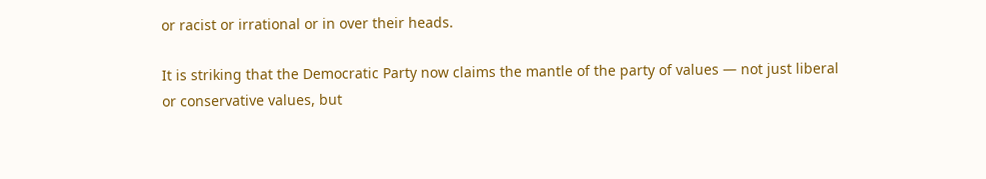or racist or irrational or in over their heads.

It is striking that the Democratic Party now claims the mantle of the party of values — not just liberal or conservative values, but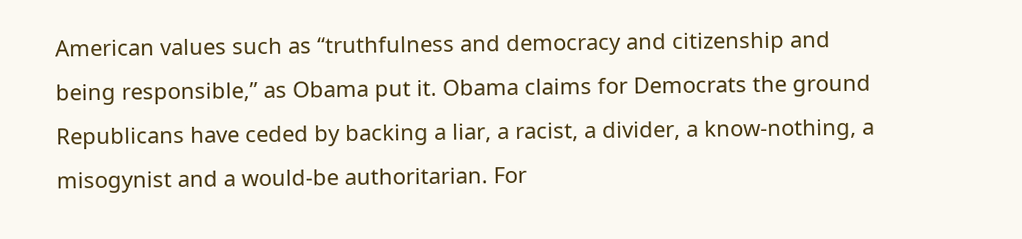American values such as “truthfulness and democracy and citizenship and being responsible,” as Obama put it. Obama claims for Democrats the ground Republicans have ceded by backing a liar, a racist, a divider, a know-nothing, a misogynist and a would-be authoritarian. For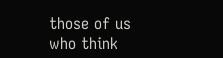those of us who think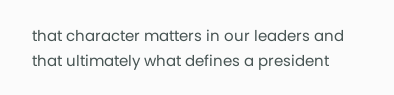that character matters in our leaders and that ultimately what defines a president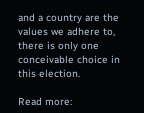and a country are the values we adhere to, there is only one conceivable choice in this election.

Read more: